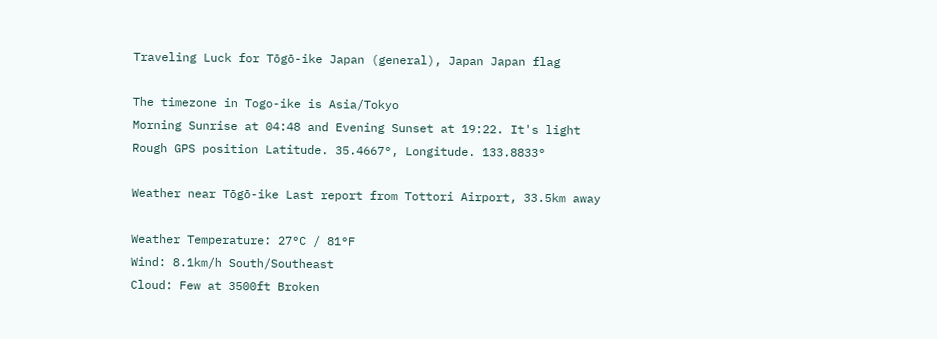Traveling Luck for Tōgō-ike Japan (general), Japan Japan flag

The timezone in Togo-ike is Asia/Tokyo
Morning Sunrise at 04:48 and Evening Sunset at 19:22. It's light
Rough GPS position Latitude. 35.4667°, Longitude. 133.8833°

Weather near Tōgō-ike Last report from Tottori Airport, 33.5km away

Weather Temperature: 27°C / 81°F
Wind: 8.1km/h South/Southeast
Cloud: Few at 3500ft Broken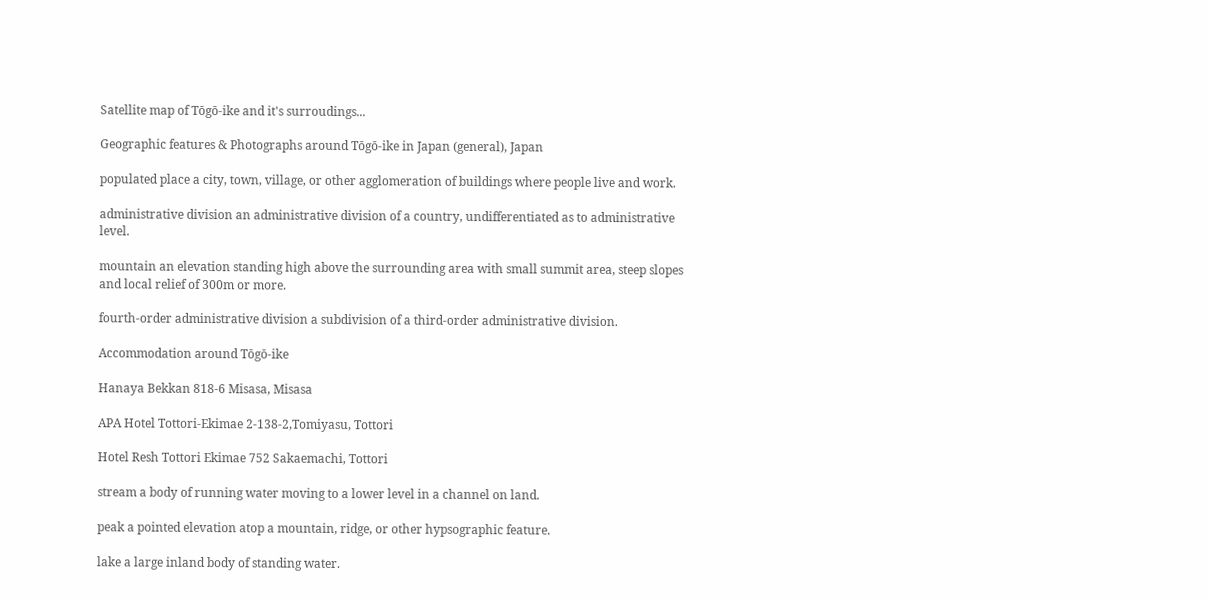Satellite map of Tōgō-ike and it's surroudings...

Geographic features & Photographs around Tōgō-ike in Japan (general), Japan

populated place a city, town, village, or other agglomeration of buildings where people live and work.

administrative division an administrative division of a country, undifferentiated as to administrative level.

mountain an elevation standing high above the surrounding area with small summit area, steep slopes and local relief of 300m or more.

fourth-order administrative division a subdivision of a third-order administrative division.

Accommodation around Tōgō-ike

Hanaya Bekkan 818-6 Misasa, Misasa

APA Hotel Tottori-Ekimae 2-138-2,Tomiyasu, Tottori

Hotel Resh Tottori Ekimae 752 Sakaemachi, Tottori

stream a body of running water moving to a lower level in a channel on land.

peak a pointed elevation atop a mountain, ridge, or other hypsographic feature.

lake a large inland body of standing water.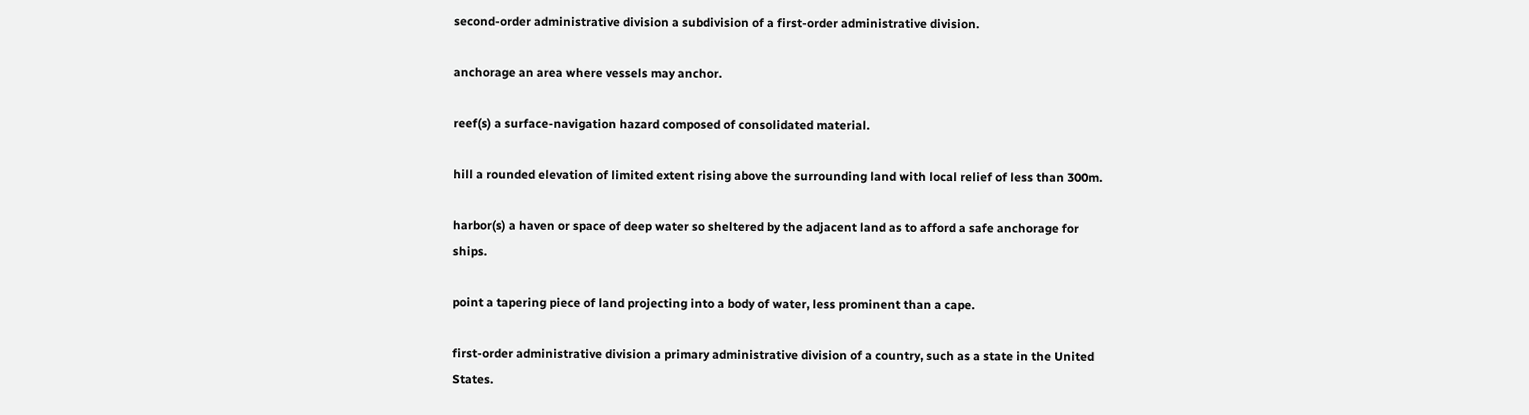second-order administrative division a subdivision of a first-order administrative division.

anchorage an area where vessels may anchor.

reef(s) a surface-navigation hazard composed of consolidated material.

hill a rounded elevation of limited extent rising above the surrounding land with local relief of less than 300m.

harbor(s) a haven or space of deep water so sheltered by the adjacent land as to afford a safe anchorage for ships.

point a tapering piece of land projecting into a body of water, less prominent than a cape.

first-order administrative division a primary administrative division of a country, such as a state in the United States.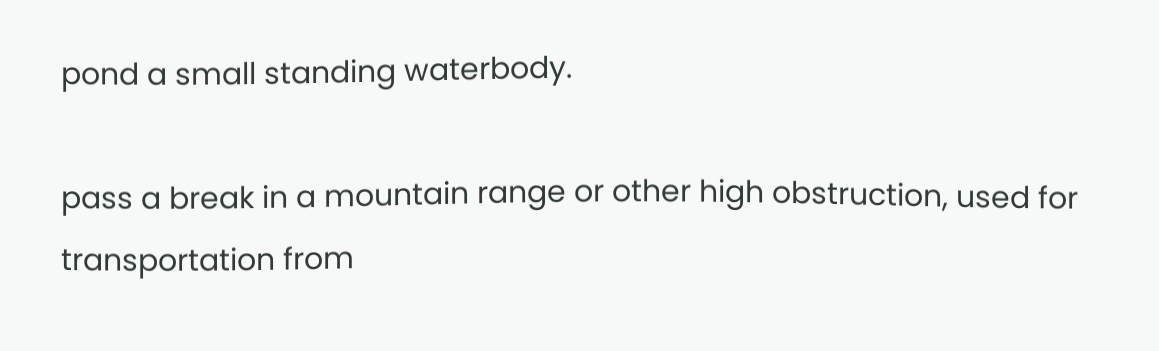pond a small standing waterbody.

pass a break in a mountain range or other high obstruction, used for transportation from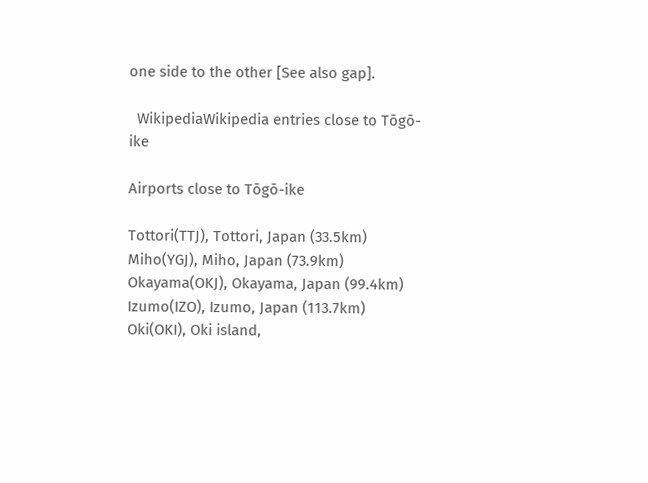one side to the other [See also gap].

  WikipediaWikipedia entries close to Tōgō-ike

Airports close to Tōgō-ike

Tottori(TTJ), Tottori, Japan (33.5km)
Miho(YGJ), Miho, Japan (73.9km)
Okayama(OKJ), Okayama, Japan (99.4km)
Izumo(IZO), Izumo, Japan (113.7km)
Oki(OKI), Oki island,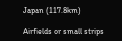Japan (117.8km)

Airfields or small strips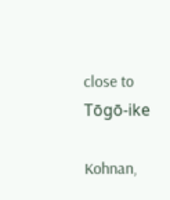close to Tōgō-ike

Kohnan,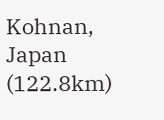Kohnan, Japan (122.8km)